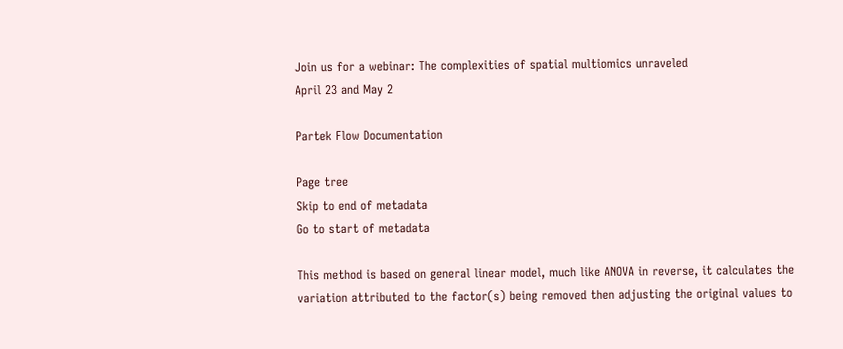Join us for a webinar: The complexities of spatial multiomics unraveled
April 23 and May 2

Partek Flow Documentation

Page tree
Skip to end of metadata
Go to start of metadata

This method is based on general linear model, much like ANOVA in reverse, it calculates the variation attributed to the factor(s) being removed then adjusting the original values to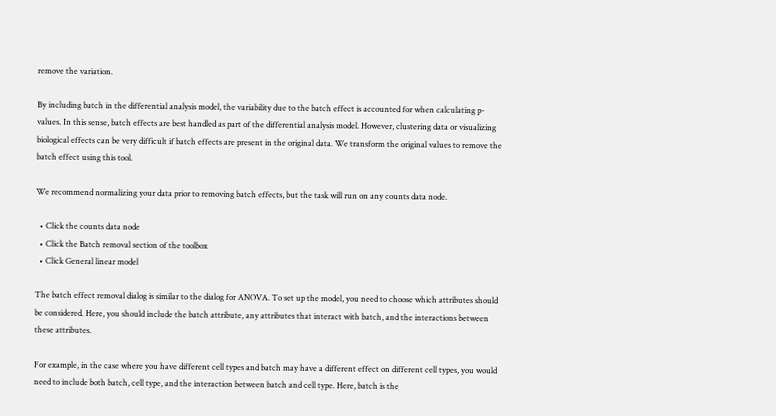remove the variation.

By including batch in the differential analysis model, the variability due to the batch effect is accounted for when calculating p-values. In this sense, batch effects are best handled as part of the differential analysis model. However, clustering data or visualizing biological effects can be very difficult if batch effects are present in the original data. We transform the original values to remove the batch effect using this tool.

We recommend normalizing your data prior to removing batch effects, but the task will run on any counts data node.

  • Click the counts data node
  • Click the Batch removal section of the toolbox
  • Click General linear model

The batch effect removal dialog is similar to the dialog for ANOVA. To set up the model, you need to choose which attributes should be considered. Here, you should include the batch attribute, any attributes that interact with batch, and the interactions between these attributes.

For example, in the case where you have different cell types and batch may have a different effect on different cell types, you would need to include both batch, cell type, and the interaction between batch and cell type. Here, batch is the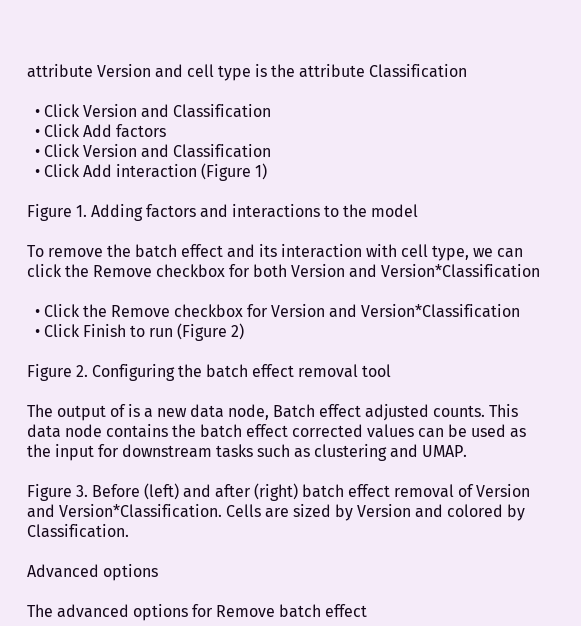attribute Version and cell type is the attribute Classification

  • Click Version and Classification
  • Click Add factors
  • Click Version and Classification
  • Click Add interaction (Figure 1)

Figure 1. Adding factors and interactions to the model

To remove the batch effect and its interaction with cell type, we can click the Remove checkbox for both Version and Version*Classification

  • Click the Remove checkbox for Version and Version*Classification
  • Click Finish to run (Figure 2)

Figure 2. Configuring the batch effect removal tool

The output of is a new data node, Batch effect adjusted counts. This data node contains the batch effect corrected values can be used as the input for downstream tasks such as clustering and UMAP.

Figure 3. Before (left) and after (right) batch effect removal of Version and Version*Classification. Cells are sized by Version and colored by Classification.

Advanced options

The advanced options for Remove batch effect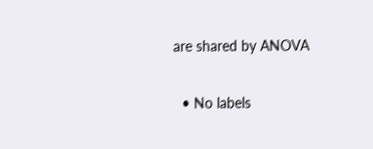are shared by ANOVA

  • No labels